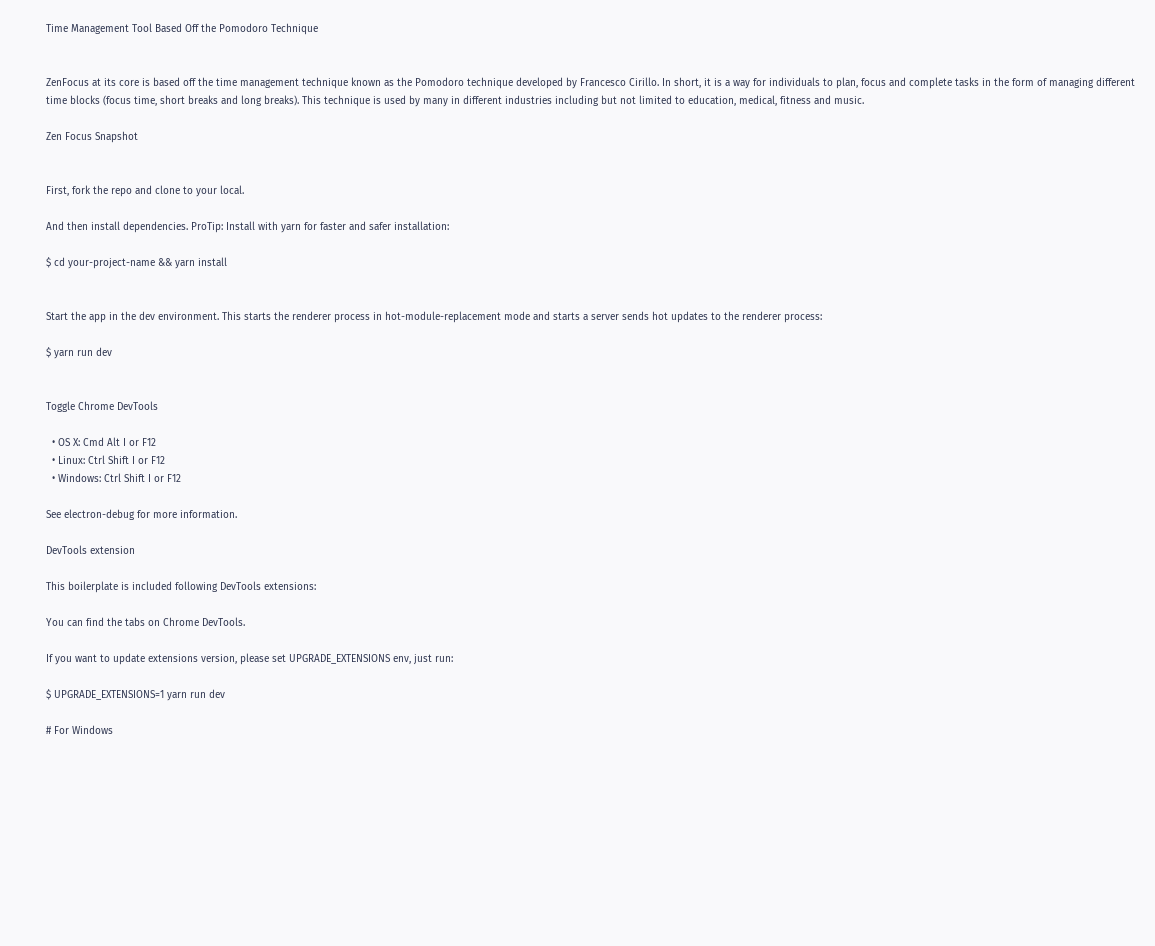Time Management Tool Based Off the Pomodoro Technique


ZenFocus at its core is based off the time management technique known as the Pomodoro technique developed by Francesco Cirillo. In short, it is a way for individuals to plan, focus and complete tasks in the form of managing different time blocks (focus time, short breaks and long breaks). This technique is used by many in different industries including but not limited to education, medical, fitness and music.

Zen Focus Snapshot


First, fork the repo and clone to your local.

And then install dependencies. ProTip: Install with yarn for faster and safer installation:

$ cd your-project-name && yarn install


Start the app in the dev environment. This starts the renderer process in hot-module-replacement mode and starts a server sends hot updates to the renderer process:

$ yarn run dev


Toggle Chrome DevTools

  • OS X: Cmd Alt I or F12
  • Linux: Ctrl Shift I or F12
  • Windows: Ctrl Shift I or F12

See electron-debug for more information.

DevTools extension

This boilerplate is included following DevTools extensions:

You can find the tabs on Chrome DevTools.

If you want to update extensions version, please set UPGRADE_EXTENSIONS env, just run:

$ UPGRADE_EXTENSIONS=1 yarn run dev

# For Windows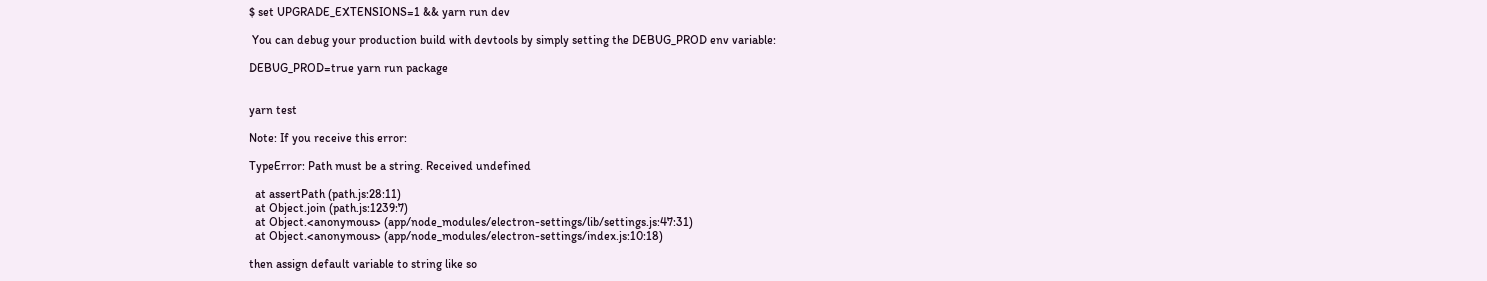$ set UPGRADE_EXTENSIONS=1 && yarn run dev

 You can debug your production build with devtools by simply setting the DEBUG_PROD env variable:

DEBUG_PROD=true yarn run package


yarn test

Note: If you receive this error:

TypeError: Path must be a string. Received undefined

  at assertPath (path.js:28:11)
  at Object.join (path.js:1239:7)
  at Object.<anonymous> (app/node_modules/electron-settings/lib/settings.js:47:31)
  at Object.<anonymous> (app/node_modules/electron-settings/index.js:10:18)

then assign default variable to string like so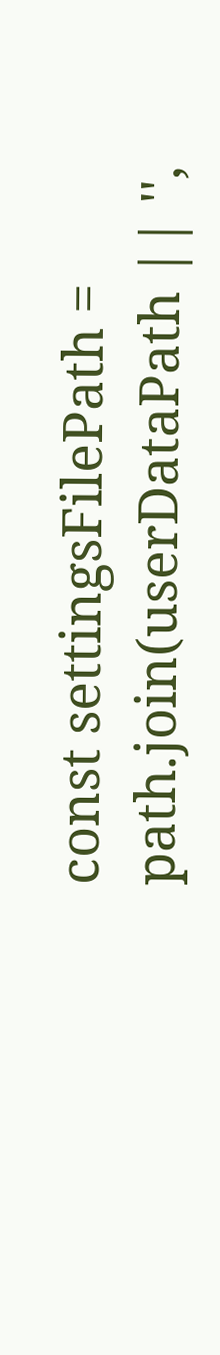const settingsFilePath = path.join(userDataPath || '',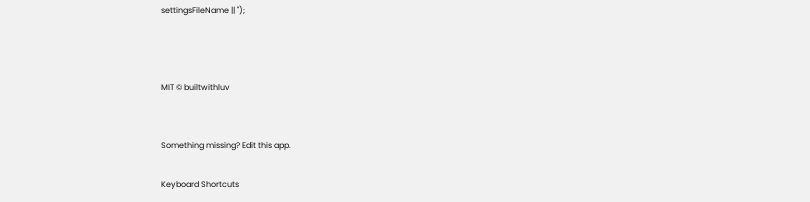settingsFileName || '');



MIT © builtwithluv


Something missing? Edit this app.

Keyboard Shortcuts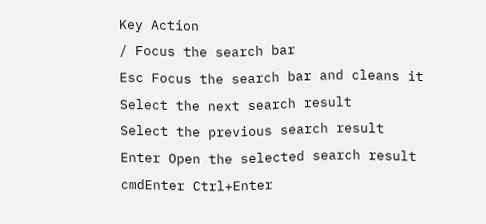Key Action
/ Focus the search bar
Esc Focus the search bar and cleans it
Select the next search result
Select the previous search result
Enter Open the selected search result
cmdEnter Ctrl+Enter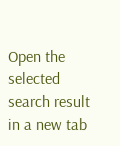Open the selected search result in a new tab